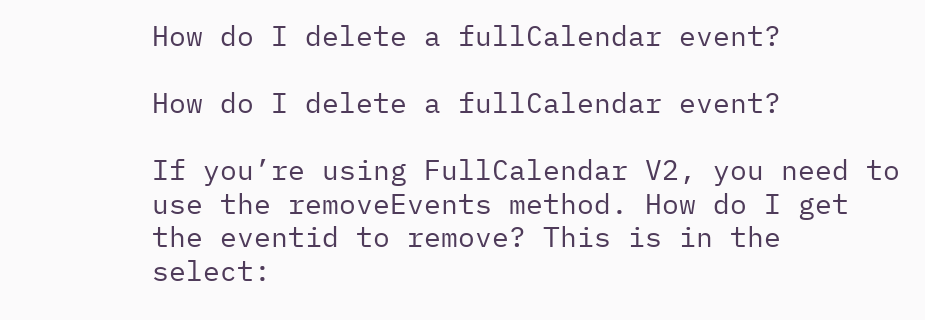How do I delete a fullCalendar event?

How do I delete a fullCalendar event?

If you’re using FullCalendar V2, you need to use the removeEvents method. How do I get the eventid to remove? This is in the select: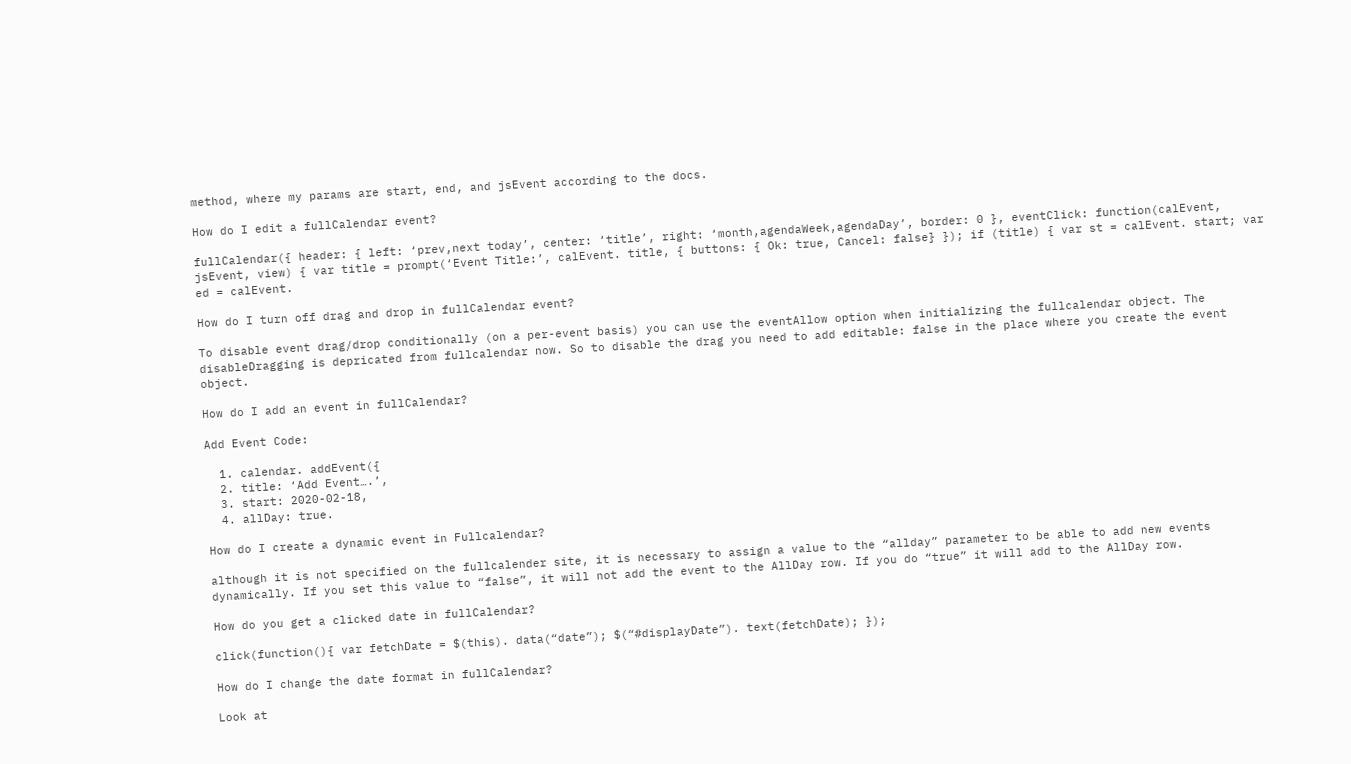method, where my params are start, end, and jsEvent according to the docs.

How do I edit a fullCalendar event?

fullCalendar({ header: { left: ‘prev,next today’, center: ‘title’, right: ‘month,agendaWeek,agendaDay’, border: 0 }, eventClick: function(calEvent, jsEvent, view) { var title = prompt(‘Event Title:’, calEvent. title, { buttons: { Ok: true, Cancel: false} }); if (title) { var st = calEvent. start; var ed = calEvent.

How do I turn off drag and drop in fullCalendar event?

To disable event drag/drop conditionally (on a per-event basis) you can use the eventAllow option when initializing the fullcalendar object. The disableDragging is depricated from fullcalendar now. So to disable the drag you need to add editable: false in the place where you create the event object.

How do I add an event in fullCalendar?

Add Event Code:

  1. calendar. addEvent({
  2. title: ‘Add Event….’,
  3. start: 2020-02-18,
  4. allDay: true.

How do I create a dynamic event in Fullcalendar?

although it is not specified on the fullcalender site, it is necessary to assign a value to the “allday” parameter to be able to add new events dynamically. If you set this value to “false”, it will not add the event to the AllDay row. If you do “true” it will add to the AllDay row.

How do you get a clicked date in fullCalendar?

click(function(){ var fetchDate = $(this). data(“date”); $(“#displayDate”). text(fetchDate); });

How do I change the date format in fullCalendar?

Look at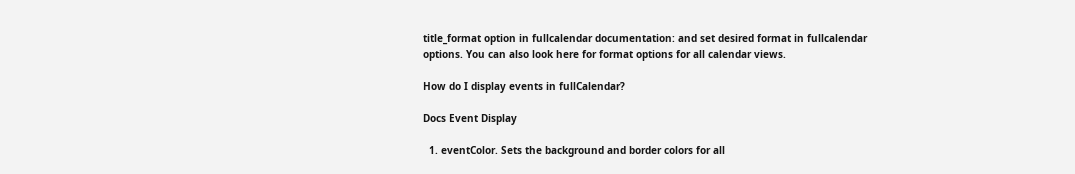title_format option in fullcalendar documentation: and set desired format in fullcalendar options. You can also look here for format options for all calendar views.

How do I display events in fullCalendar?

Docs Event Display

  1. eventColor. Sets the background and border colors for all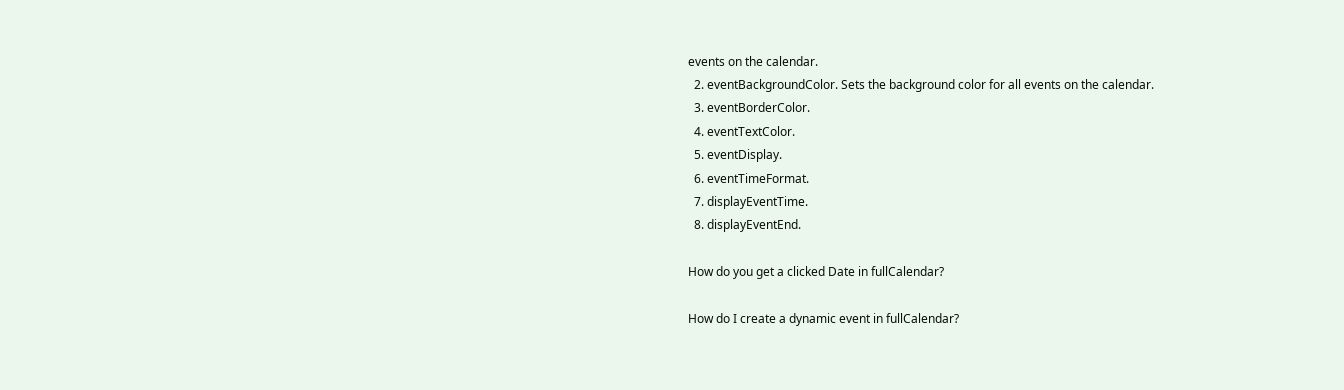events on the calendar.
  2. eventBackgroundColor. Sets the background color for all events on the calendar.
  3. eventBorderColor.
  4. eventTextColor.
  5. eventDisplay.
  6. eventTimeFormat.
  7. displayEventTime.
  8. displayEventEnd.

How do you get a clicked Date in fullCalendar?

How do I create a dynamic event in fullCalendar?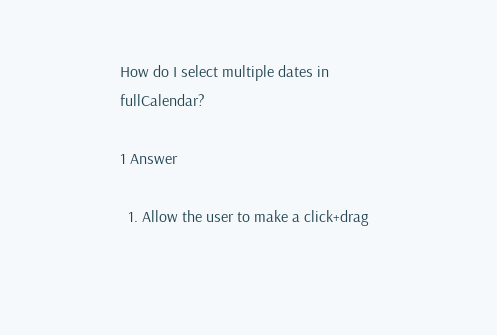How do I select multiple dates in fullCalendar?

1 Answer

  1. Allow the user to make a click+drag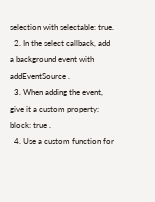selection with selectable: true.
  2. In the select callback, add a background event with addEventSource .
  3. When adding the event, give it a custom property: block: true .
  4. Use a custom function for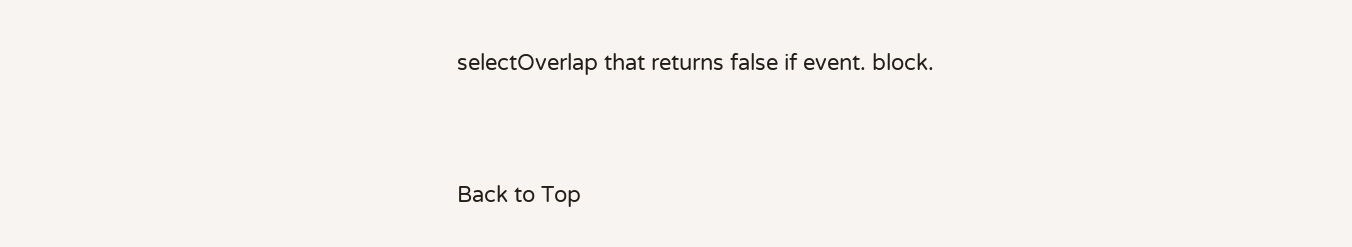selectOverlap that returns false if event. block.


Back to Top